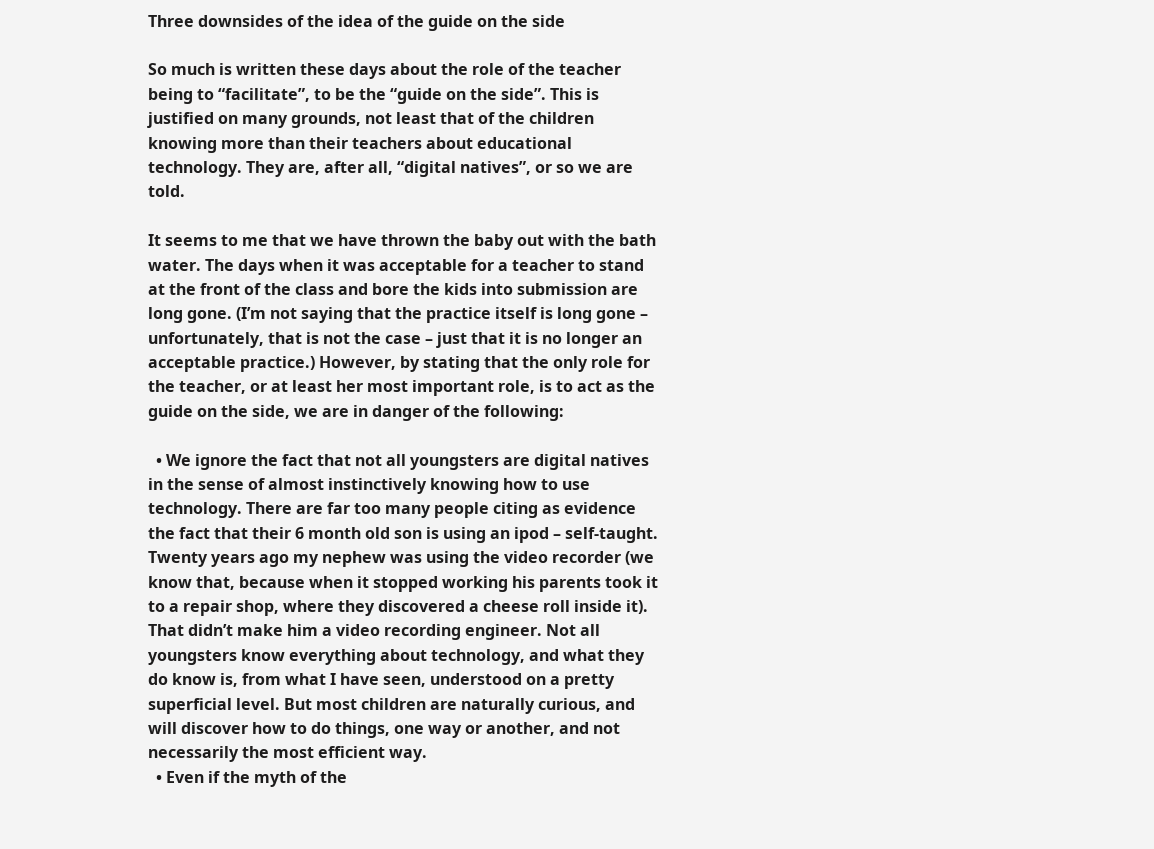Three downsides of the idea of the guide on the side

So much is written these days about the role of the teacher being to “facilitate”, to be the “guide on the side”. This is justified on many grounds, not least that of the children knowing more than their teachers about educational technology. They are, after all, “digital natives”, or so we are told.

It seems to me that we have thrown the baby out with the bath water. The days when it was acceptable for a teacher to stand at the front of the class and bore the kids into submission are long gone. (I’m not saying that the practice itself is long gone – unfortunately, that is not the case – just that it is no longer an acceptable practice.) However, by stating that the only role for the teacher, or at least her most important role, is to act as the guide on the side, we are in danger of the following:

  • We ignore the fact that not all youngsters are digital natives in the sense of almost instinctively knowing how to use technology. There are far too many people citing as evidence the fact that their 6 month old son is using an ipod – self-taught. Twenty years ago my nephew was using the video recorder (we know that, because when it stopped working his parents took it to a repair shop, where they discovered a cheese roll inside it). That didn’t make him a video recording engineer. Not all youngsters know everything about technology, and what they do know is, from what I have seen, understood on a pretty superficial level. But most children are naturally curious, and will discover how to do things, one way or another, and not necessarily the most efficient way.
  • Even if the myth of the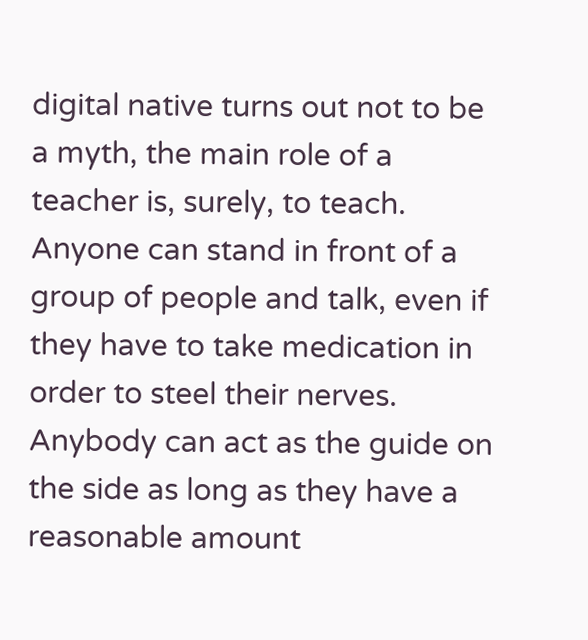digital native turns out not to be a myth, the main role of a teacher is, surely, to teach. Anyone can stand in front of a group of people and talk, even if they have to take medication in order to steel their nerves. Anybody can act as the guide on the side as long as they have a reasonable amount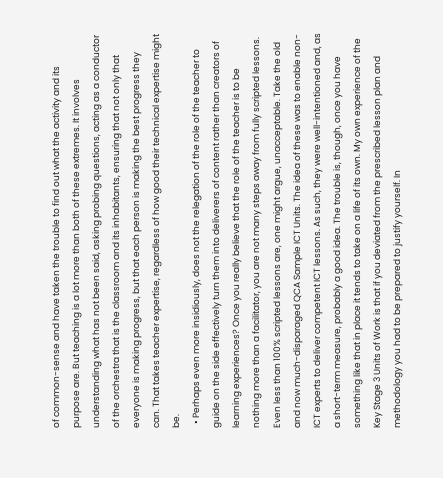of common-sense and have taken the trouble to find out what the activity and its purpose are. But teaching is a lot more than both of these extremes. It involves understanding what has not been said, asking probing questions, acting as a conductor of the orchestra that is the classroom and its inhabitants, ensuring that not only that everyone is making progress, but that each person is making the best progress they can. That takes teacher expertise, regardless of how good their technical expertise might be.
  • Perhaps even more insidiously, does not the relegation of the role of the teacher to guide on the side effectively turn them into deliverers of content rather than creators of learning experiences? Once you really believe that the role of the teacher is to be nothing more than a facilitator, you are not many steps away from fully scripted lessons. Even less than 100% scripted lessons are, one might argue, unacceptable. Take the old and now much-disparaged QCA Sample ICT Units. The idea of these was to enable non-ICT experts to deliver competent ICT lessons. As such, they were well-intentioned and, as a short-term measure, probably a good idea. The trouble is, though, once you have something like that in place it tends to take on a life of its own. My own experience of the Key Stage 3 Units of Work is that if you deviated from the prescribed lesson plan and methodology you had to be prepared to justify yourself. In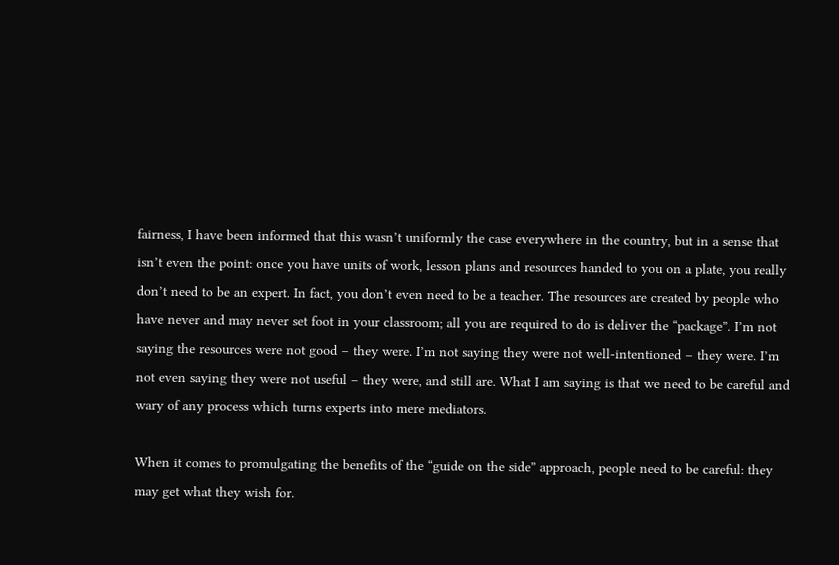fairness, I have been informed that this wasn’t uniformly the case everywhere in the country, but in a sense that isn’t even the point: once you have units of work, lesson plans and resources handed to you on a plate, you really don’t need to be an expert. In fact, you don’t even need to be a teacher. The resources are created by people who have never and may never set foot in your classroom; all you are required to do is deliver the “package”. I’m not saying the resources were not good – they were. I’m not saying they were not well-intentioned – they were. I’m not even saying they were not useful – they were, and still are. What I am saying is that we need to be careful and wary of any process which turns experts into mere mediators.

When it comes to promulgating the benefits of the “guide on the side” approach, people need to be careful: they may get what they wish for.